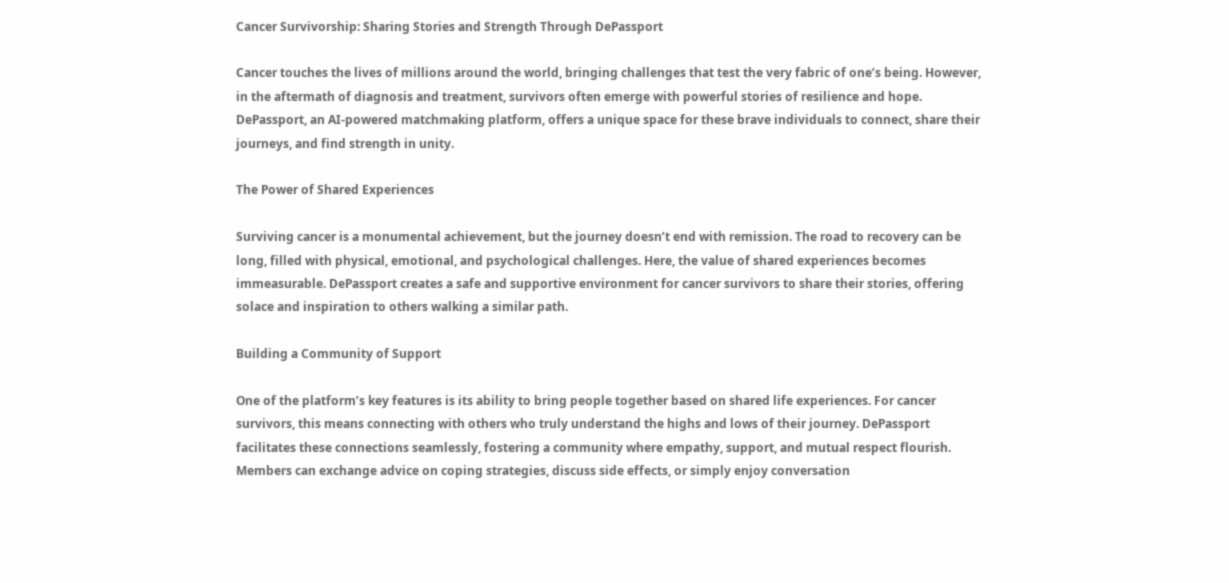Cancer Survivorship: Sharing Stories and Strength Through DePassport

Cancer touches the lives of millions around the world, bringing challenges that test the very fabric of one’s being. However, in the aftermath of diagnosis and treatment, survivors often emerge with powerful stories of resilience and hope. DePassport, an AI-powered matchmaking platform, offers a unique space for these brave individuals to connect, share their journeys, and find strength in unity.

The Power of Shared Experiences

Surviving cancer is a monumental achievement, but the journey doesn’t end with remission. The road to recovery can be long, filled with physical, emotional, and psychological challenges. Here, the value of shared experiences becomes immeasurable. DePassport creates a safe and supportive environment for cancer survivors to share their stories, offering solace and inspiration to others walking a similar path.

Building a Community of Support

One of the platform’s key features is its ability to bring people together based on shared life experiences. For cancer survivors, this means connecting with others who truly understand the highs and lows of their journey. DePassport facilitates these connections seamlessly, fostering a community where empathy, support, and mutual respect flourish. Members can exchange advice on coping strategies, discuss side effects, or simply enjoy conversation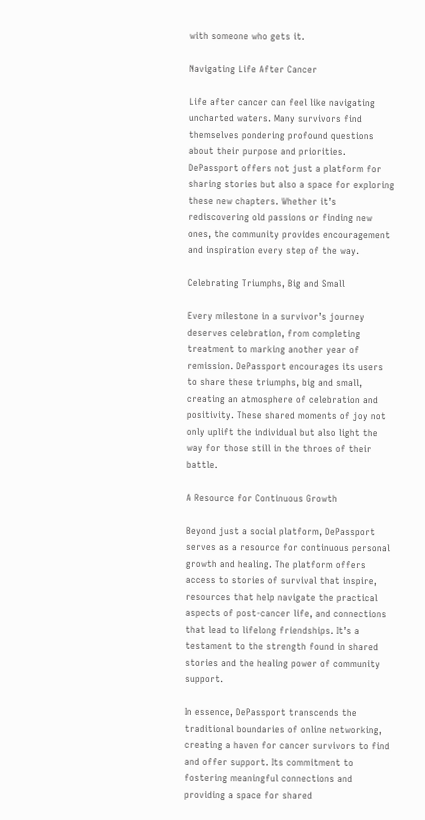with someone who gets it.

Navigating Life After Cancer

Life after cancer can feel like navigating uncharted waters. Many survivors find themselves pondering profound questions about their purpose and priorities. DePassport offers not just a platform for sharing stories but also a space for exploring these new chapters. Whether it’s rediscovering old passions or finding new ones, the community provides encouragement and inspiration every step of the way.

Celebrating Triumphs, Big and Small

Every milestone in a survivor’s journey deserves celebration, from completing treatment to marking another year of remission. DePassport encourages its users to share these triumphs, big and small, creating an atmosphere of celebration and positivity. These shared moments of joy not only uplift the individual but also light the way for those still in the throes of their battle.

A Resource for Continuous Growth

Beyond just a social platform, DePassport serves as a resource for continuous personal growth and healing. The platform offers access to stories of survival that inspire, resources that help navigate the practical aspects of post-cancer life, and connections that lead to lifelong friendships. It’s a testament to the strength found in shared stories and the healing power of community support.

In essence, DePassport transcends the traditional boundaries of online networking, creating a haven for cancer survivors to find and offer support. Its commitment to fostering meaningful connections and providing a space for shared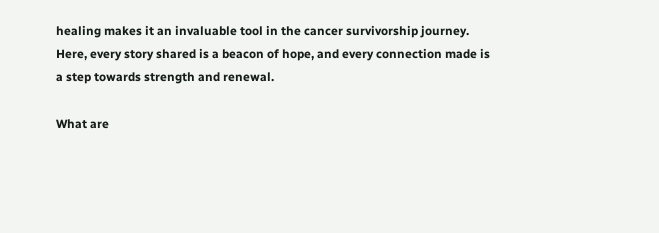healing makes it an invaluable tool in the cancer survivorship journey. Here, every story shared is a beacon of hope, and every connection made is a step towards strength and renewal.

What are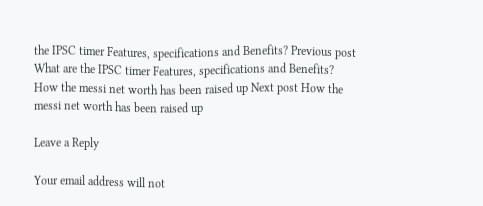the IPSC timer Features, specifications and Benefits? Previous post What are the IPSC timer Features, specifications and Benefits?
How the messi net worth has been raised up Next post How the messi net worth has been raised up

Leave a Reply

Your email address will not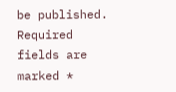be published. Required fields are marked *